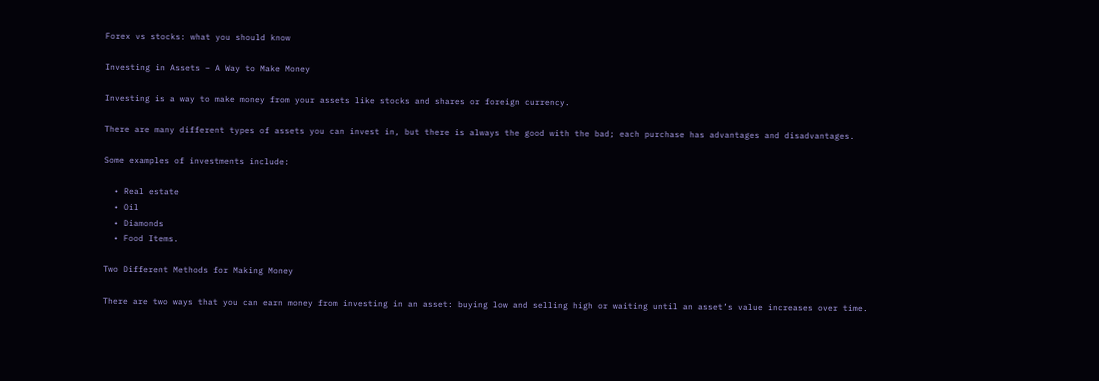Forex vs stocks: what you should know

Investing in Assets – A Way to Make Money

Investing is a way to make money from your assets like stocks and shares or foreign currency.

There are many different types of assets you can invest in, but there is always the good with the bad; each purchase has advantages and disadvantages.

Some examples of investments include:

  • Real estate
  • Oil
  • Diamonds
  • Food Items.

Two Different Methods for Making Money

There are two ways that you can earn money from investing in an asset: buying low and selling high or waiting until an asset’s value increases over time.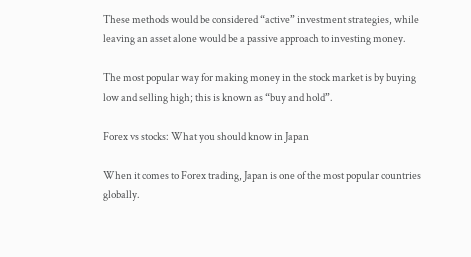These methods would be considered “active” investment strategies, while leaving an asset alone would be a passive approach to investing money.

The most popular way for making money in the stock market is by buying low and selling high; this is known as “buy and hold”.

Forex vs stocks: What you should know in Japan

When it comes to Forex trading, Japan is one of the most popular countries globally.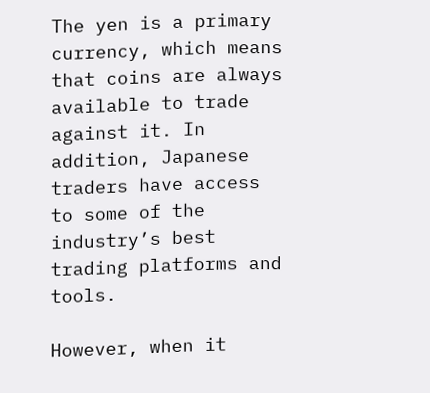The yen is a primary currency, which means that coins are always available to trade against it. In addition, Japanese traders have access to some of the industry’s best trading platforms and tools.

However, when it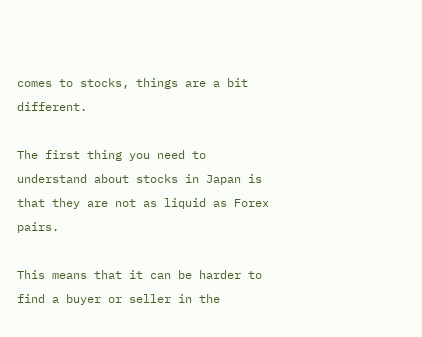comes to stocks, things are a bit different.

The first thing you need to understand about stocks in Japan is that they are not as liquid as Forex pairs.

This means that it can be harder to find a buyer or seller in the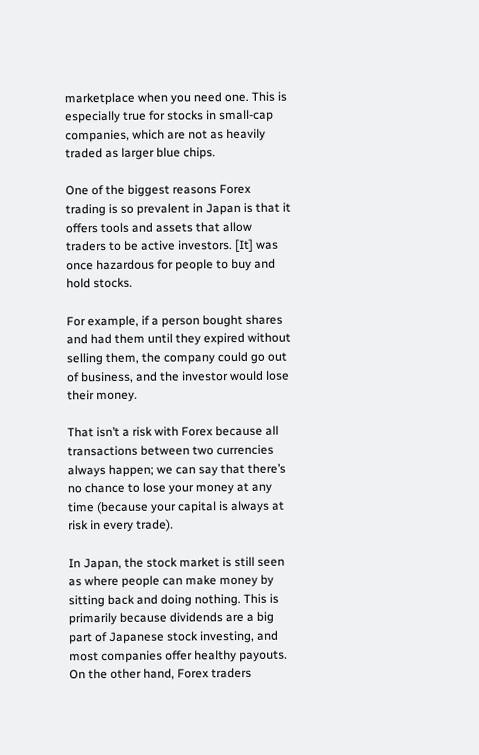marketplace when you need one. This is especially true for stocks in small-cap companies, which are not as heavily traded as larger blue chips.

One of the biggest reasons Forex trading is so prevalent in Japan is that it offers tools and assets that allow traders to be active investors. [It] was once hazardous for people to buy and hold stocks.

For example, if a person bought shares and had them until they expired without selling them, the company could go out of business, and the investor would lose their money.

That isn’t a risk with Forex because all transactions between two currencies always happen; we can say that there’s no chance to lose your money at any time (because your capital is always at risk in every trade).

In Japan, the stock market is still seen as where people can make money by sitting back and doing nothing. This is primarily because dividends are a big part of Japanese stock investing, and most companies offer healthy payouts. On the other hand, Forex traders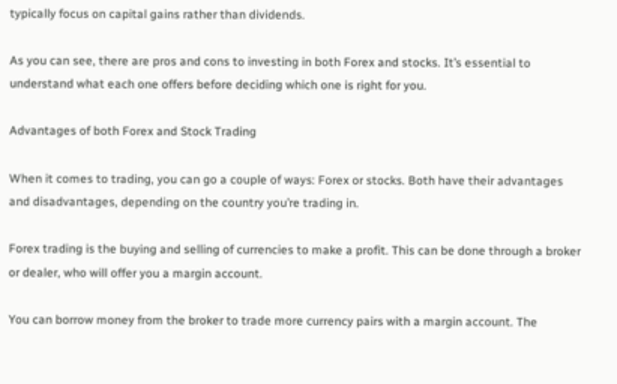typically focus on capital gains rather than dividends.

As you can see, there are pros and cons to investing in both Forex and stocks. It’s essential to understand what each one offers before deciding which one is right for you.

Advantages of both Forex and Stock Trading

When it comes to trading, you can go a couple of ways: Forex or stocks. Both have their advantages and disadvantages, depending on the country you’re trading in.

Forex trading is the buying and selling of currencies to make a profit. This can be done through a broker or dealer, who will offer you a margin account.

You can borrow money from the broker to trade more currency pairs with a margin account. The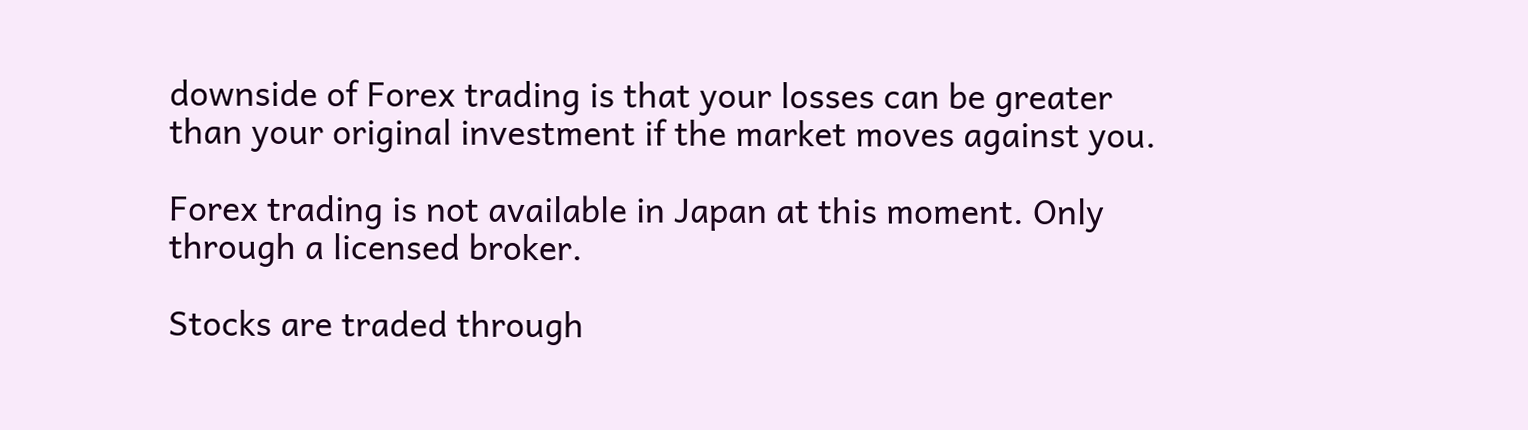downside of Forex trading is that your losses can be greater than your original investment if the market moves against you.

Forex trading is not available in Japan at this moment. Only through a licensed broker.

Stocks are traded through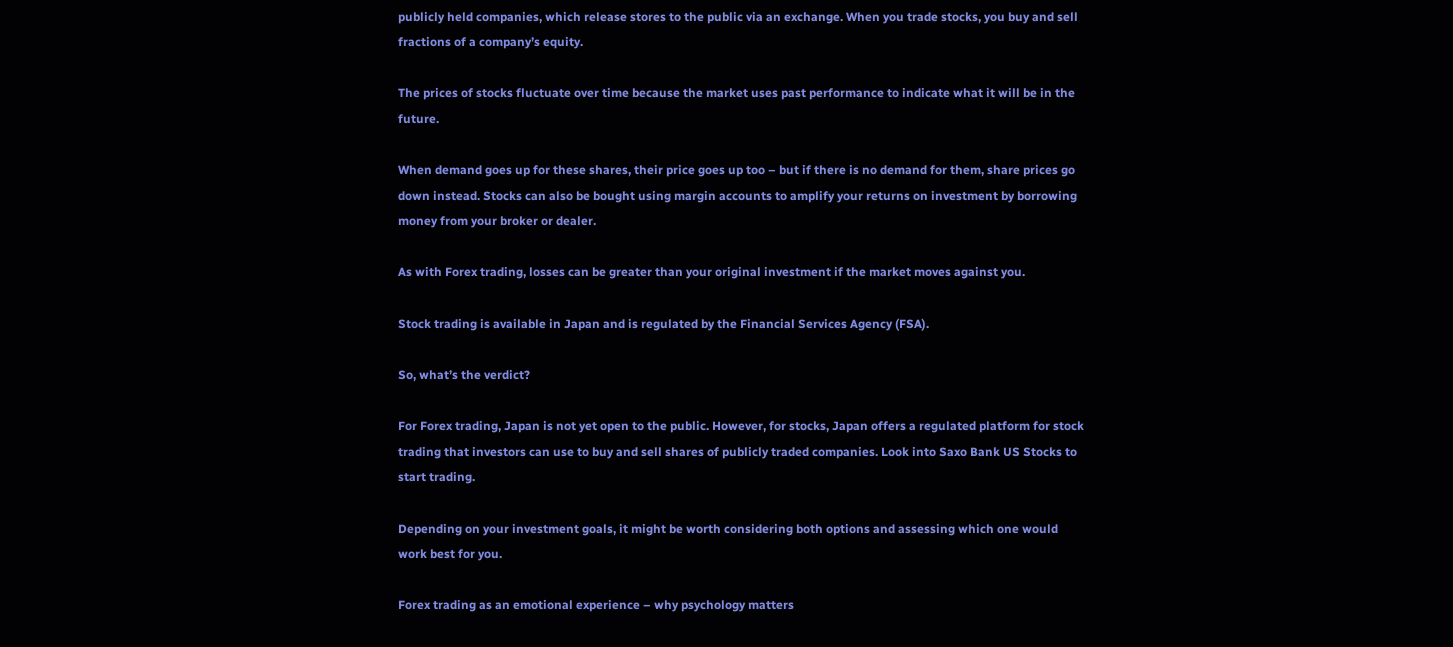publicly held companies, which release stores to the public via an exchange. When you trade stocks, you buy and sell fractions of a company’s equity.

The prices of stocks fluctuate over time because the market uses past performance to indicate what it will be in the future.

When demand goes up for these shares, their price goes up too – but if there is no demand for them, share prices go down instead. Stocks can also be bought using margin accounts to amplify your returns on investment by borrowing money from your broker or dealer.

As with Forex trading, losses can be greater than your original investment if the market moves against you.

Stock trading is available in Japan and is regulated by the Financial Services Agency (FSA).

So, what’s the verdict?

For Forex trading, Japan is not yet open to the public. However, for stocks, Japan offers a regulated platform for stock trading that investors can use to buy and sell shares of publicly traded companies. Look into Saxo Bank US Stocks to start trading.

Depending on your investment goals, it might be worth considering both options and assessing which one would work best for you.

Forex trading as an emotional experience – why psychology matters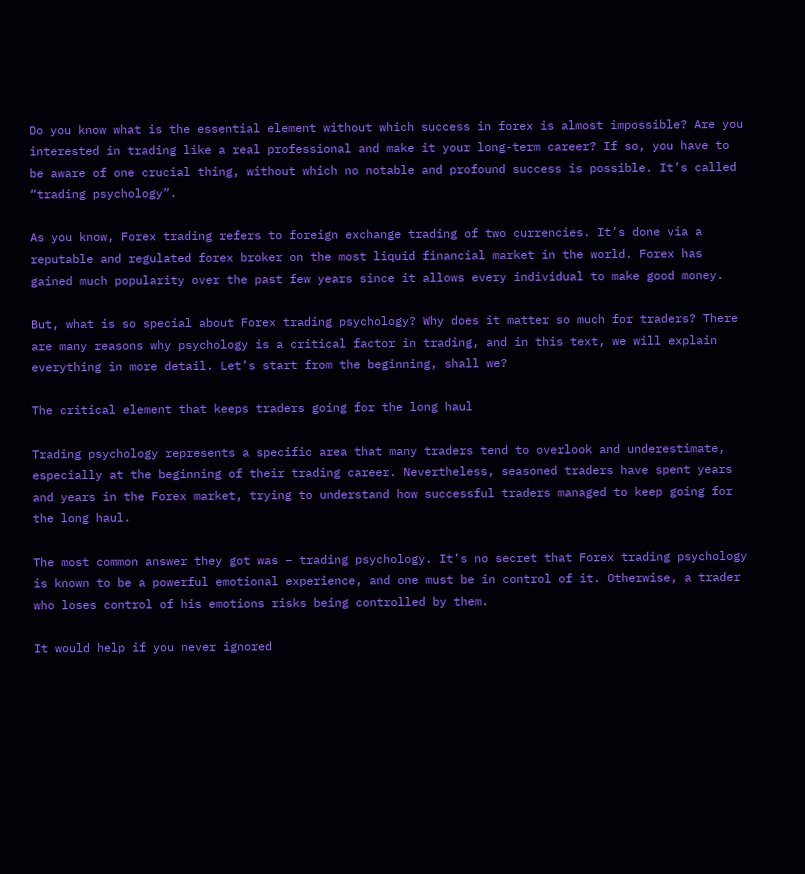Do you know what is the essential element without which success in forex is almost impossible? Are you interested in trading like a real professional and make it your long-term career? If so, you have to be aware of one crucial thing, without which no notable and profound success is possible. It’s called “trading psychology”.

As you know, Forex trading refers to foreign exchange trading of two currencies. It’s done via a reputable and regulated forex broker on the most liquid financial market in the world. Forex has gained much popularity over the past few years since it allows every individual to make good money.

But, what is so special about Forex trading psychology? Why does it matter so much for traders? There are many reasons why psychology is a critical factor in trading, and in this text, we will explain everything in more detail. Let’s start from the beginning, shall we?

The critical element that keeps traders going for the long haul

Trading psychology represents a specific area that many traders tend to overlook and underestimate, especially at the beginning of their trading career. Nevertheless, seasoned traders have spent years and years in the Forex market, trying to understand how successful traders managed to keep going for the long haul.

The most common answer they got was – trading psychology. It’s no secret that Forex trading psychology is known to be a powerful emotional experience, and one must be in control of it. Otherwise, a trader who loses control of his emotions risks being controlled by them.

It would help if you never ignored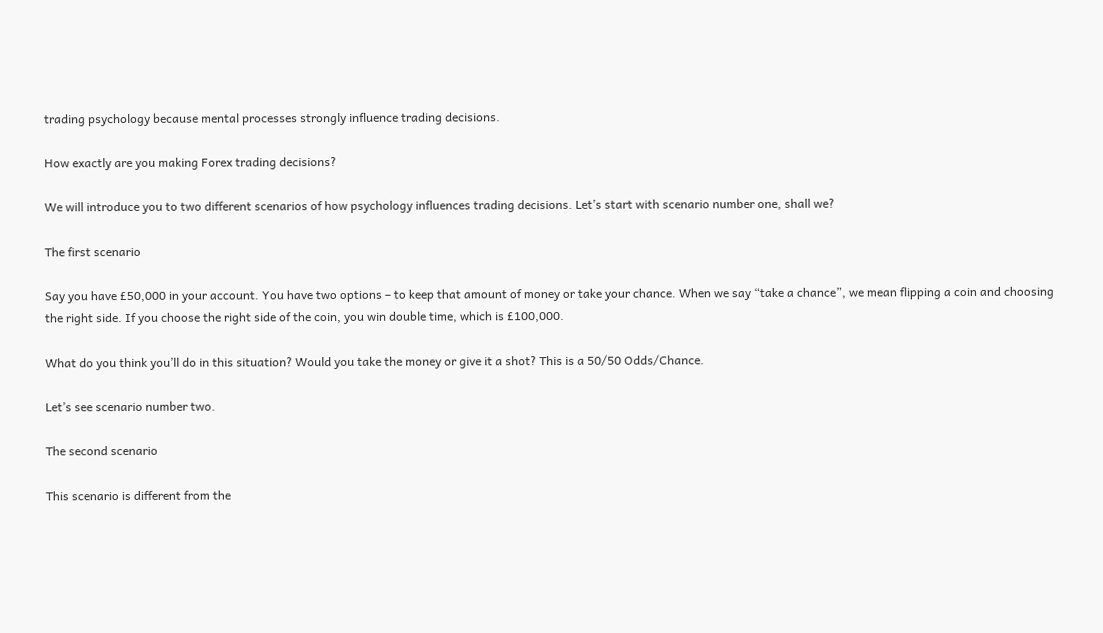trading psychology because mental processes strongly influence trading decisions.

How exactly are you making Forex trading decisions?

We will introduce you to two different scenarios of how psychology influences trading decisions. Let’s start with scenario number one, shall we?

The first scenario

Say you have £50,000 in your account. You have two options – to keep that amount of money or take your chance. When we say “take a chance”, we mean flipping a coin and choosing the right side. If you choose the right side of the coin, you win double time, which is £100,000.

What do you think you’ll do in this situation? Would you take the money or give it a shot? This is a 50/50 Odds/Chance.

Let’s see scenario number two.

The second scenario

This scenario is different from the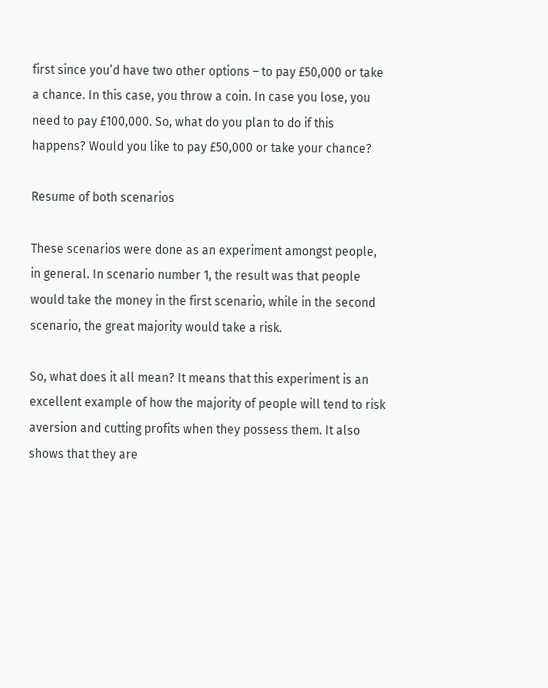first since you’d have two other options – to pay £50,000 or take a chance. In this case, you throw a coin. In case you lose, you need to pay £100,000. So, what do you plan to do if this happens? Would you like to pay £50,000 or take your chance?

Resume of both scenarios

These scenarios were done as an experiment amongst people, in general. In scenario number 1, the result was that people would take the money in the first scenario, while in the second scenario, the great majority would take a risk.

So, what does it all mean? It means that this experiment is an excellent example of how the majority of people will tend to risk aversion and cutting profits when they possess them. It also shows that they are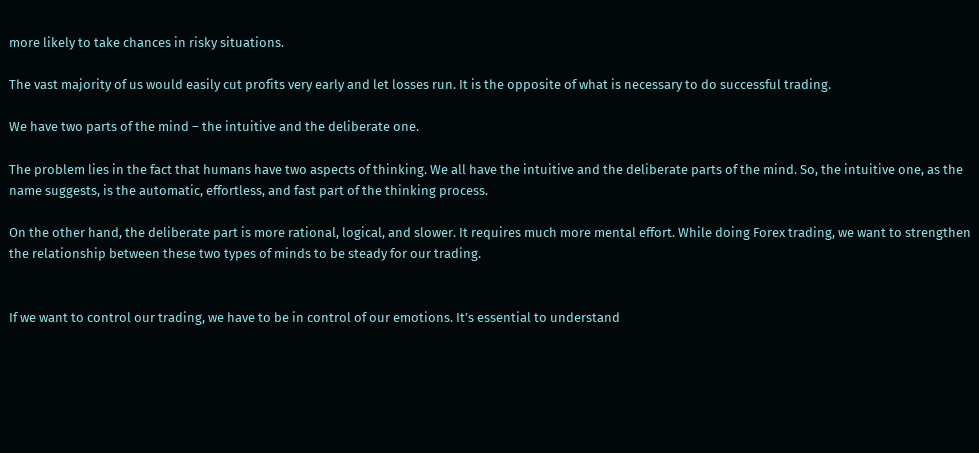more likely to take chances in risky situations.

The vast majority of us would easily cut profits very early and let losses run. It is the opposite of what is necessary to do successful trading.

We have two parts of the mind – the intuitive and the deliberate one.

The problem lies in the fact that humans have two aspects of thinking. We all have the intuitive and the deliberate parts of the mind. So, the intuitive one, as the name suggests, is the automatic, effortless, and fast part of the thinking process.

On the other hand, the deliberate part is more rational, logical, and slower. It requires much more mental effort. While doing Forex trading, we want to strengthen the relationship between these two types of minds to be steady for our trading.


If we want to control our trading, we have to be in control of our emotions. It’s essential to understand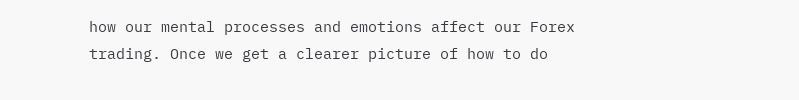how our mental processes and emotions affect our Forex trading. Once we get a clearer picture of how to do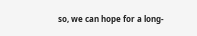so, we can hope for a long-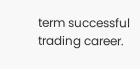term successful trading career.